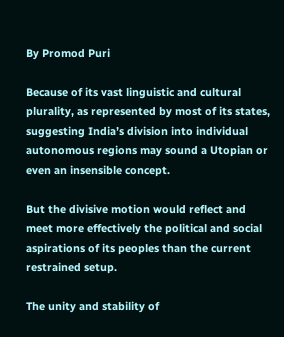By Promod Puri

Because of its vast linguistic and cultural plurality, as represented by most of its states, suggesting India’s division into individual autonomous regions may sound a Utopian or even an insensible concept.

But the divisive motion would reflect and meet more effectively the political and social aspirations of its peoples than the current restrained setup.

The unity and stability of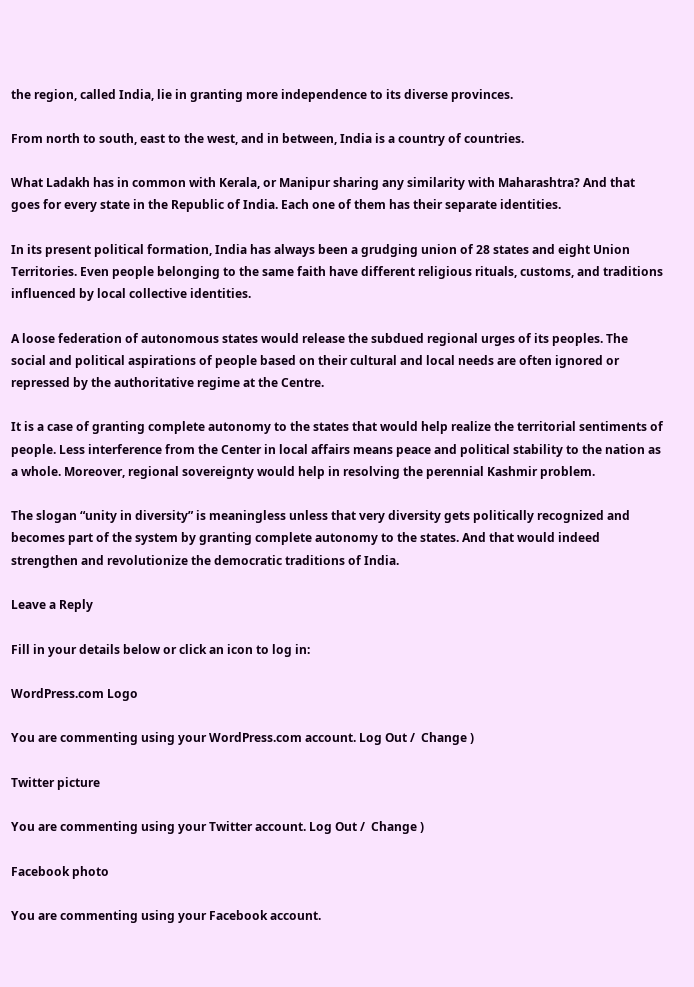the region, called India, lie in granting more independence to its diverse provinces.

From north to south, east to the west, and in between, India is a country of countries.

What Ladakh has in common with Kerala, or Manipur sharing any similarity with Maharashtra? And that goes for every state in the Republic of India. Each one of them has their separate identities.

In its present political formation, India has always been a grudging union of 28 states and eight Union Territories. Even people belonging to the same faith have different religious rituals, customs, and traditions influenced by local collective identities.

A loose federation of autonomous states would release the subdued regional urges of its peoples. The social and political aspirations of people based on their cultural and local needs are often ignored or repressed by the authoritative regime at the Centre.

It is a case of granting complete autonomy to the states that would help realize the territorial sentiments of people. Less interference from the Center in local affairs means peace and political stability to the nation as a whole. Moreover, regional sovereignty would help in resolving the perennial Kashmir problem.

The slogan “unity in diversity” is meaningless unless that very diversity gets politically recognized and becomes part of the system by granting complete autonomy to the states. And that would indeed strengthen and revolutionize the democratic traditions of India.

Leave a Reply

Fill in your details below or click an icon to log in:

WordPress.com Logo

You are commenting using your WordPress.com account. Log Out /  Change )

Twitter picture

You are commenting using your Twitter account. Log Out /  Change )

Facebook photo

You are commenting using your Facebook account.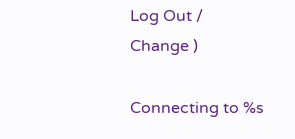Log Out /  Change )

Connecting to %s